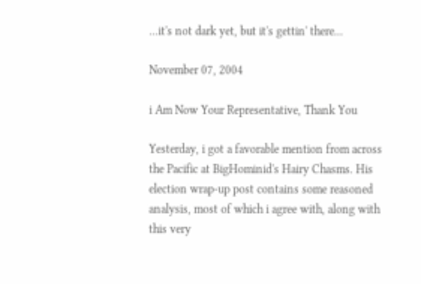...it's not dark yet, but it's gettin' there...

November 07, 2004

i Am Now Your Representative, Thank You

Yesterday, i got a favorable mention from across the Pacific at BigHominid's Hairy Chasms. His election wrap-up post contains some reasoned analysis, most of which i agree with, along with this very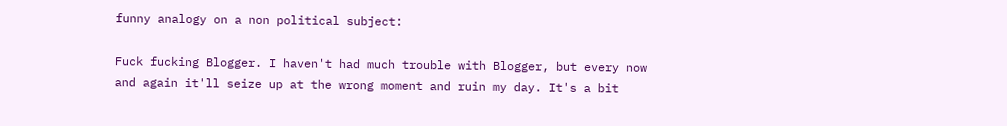funny analogy on a non political subject:

Fuck fucking Blogger. I haven't had much trouble with Blogger, but every now and again it'll seize up at the wrong moment and ruin my day. It's a bit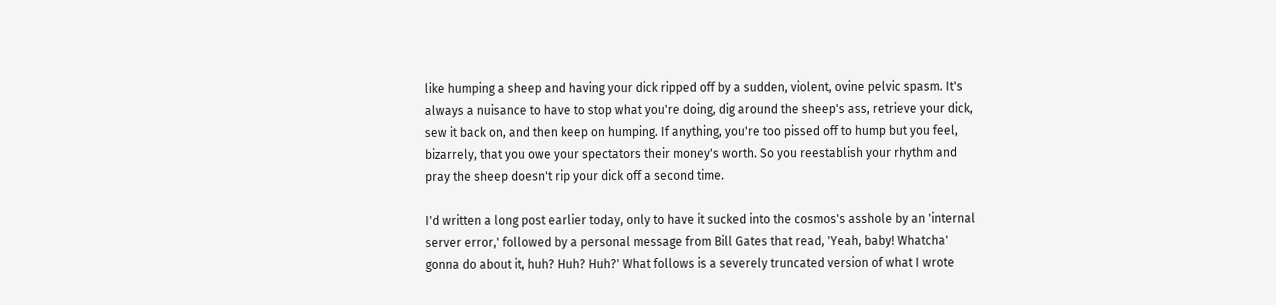like humping a sheep and having your dick ripped off by a sudden, violent, ovine pelvic spasm. It's always a nuisance to have to stop what you're doing, dig around the sheep's ass, retrieve your dick, sew it back on, and then keep on humping. If anything, you're too pissed off to hump but you feel, bizarrely, that you owe your spectators their money's worth. So you reestablish your rhythm and pray the sheep doesn't rip your dick off a second time.

I'd written a long post earlier today, only to have it sucked into the cosmos's asshole by an 'internal server error,' followed by a personal message from Bill Gates that read, 'Yeah, baby! Whatcha' gonna do about it, huh? Huh? Huh?' What follows is a severely truncated version of what I wrote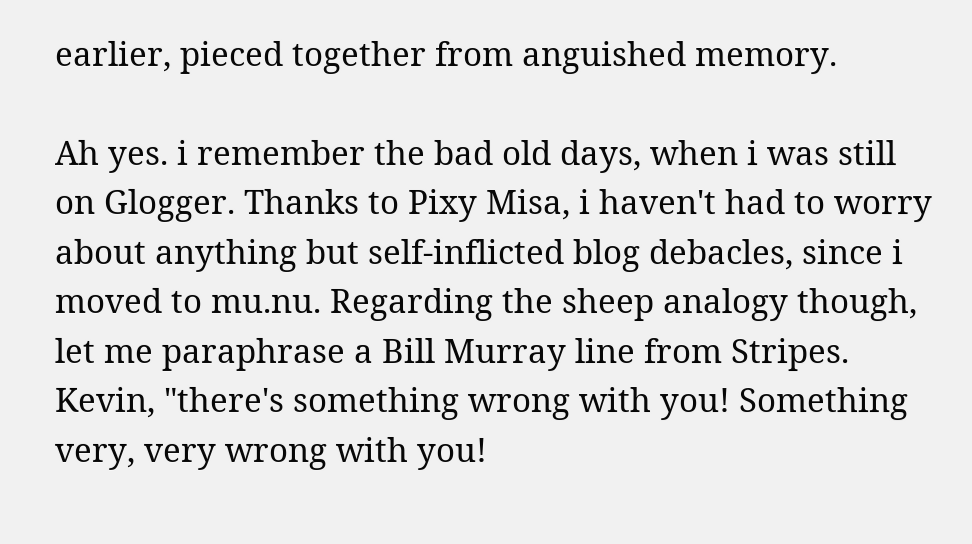earlier, pieced together from anguished memory.

Ah yes. i remember the bad old days, when i was still on Glogger. Thanks to Pixy Misa, i haven't had to worry about anything but self-inflicted blog debacles, since i moved to mu.nu. Regarding the sheep analogy though, let me paraphrase a Bill Murray line from Stripes. Kevin, "there's something wrong with you! Something very, very wrong with you!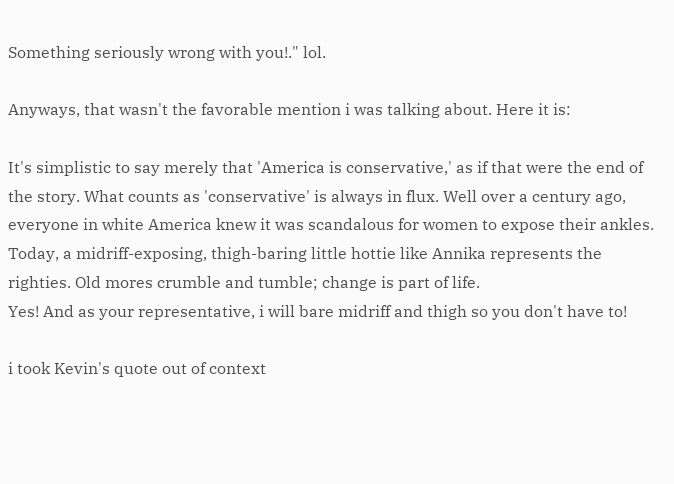Something seriously wrong with you!." lol.

Anyways, that wasn't the favorable mention i was talking about. Here it is:

It's simplistic to say merely that 'America is conservative,' as if that were the end of the story. What counts as 'conservative' is always in flux. Well over a century ago, everyone in white America knew it was scandalous for women to expose their ankles. Today, a midriff-exposing, thigh-baring little hottie like Annika represents the righties. Old mores crumble and tumble; change is part of life.
Yes! And as your representative, i will bare midriff and thigh so you don't have to!

i took Kevin's quote out of context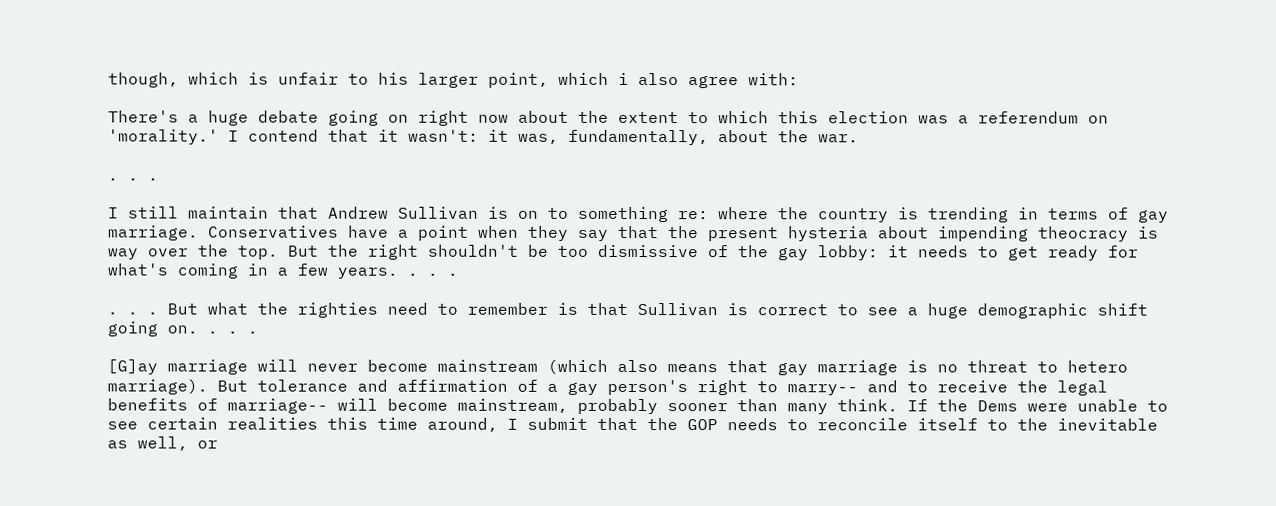though, which is unfair to his larger point, which i also agree with:

There's a huge debate going on right now about the extent to which this election was a referendum on 'morality.' I contend that it wasn't: it was, fundamentally, about the war.

. . .

I still maintain that Andrew Sullivan is on to something re: where the country is trending in terms of gay marriage. Conservatives have a point when they say that the present hysteria about impending theocracy is way over the top. But the right shouldn't be too dismissive of the gay lobby: it needs to get ready for what's coming in a few years. . . .

. . . But what the righties need to remember is that Sullivan is correct to see a huge demographic shift going on. . . .

[G]ay marriage will never become mainstream (which also means that gay marriage is no threat to hetero marriage). But tolerance and affirmation of a gay person's right to marry-- and to receive the legal benefits of marriage-- will become mainstream, probably sooner than many think. If the Dems were unable to see certain realities this time around, I submit that the GOP needs to reconcile itself to the inevitable as well, or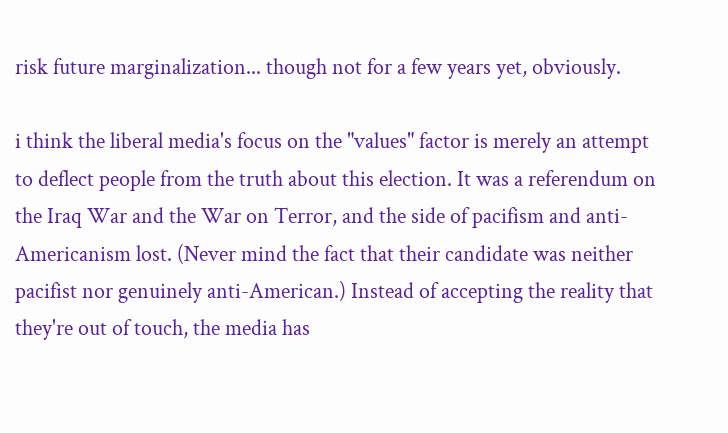risk future marginalization... though not for a few years yet, obviously.

i think the liberal media's focus on the "values" factor is merely an attempt to deflect people from the truth about this election. It was a referendum on the Iraq War and the War on Terror, and the side of pacifism and anti-Americanism lost. (Never mind the fact that their candidate was neither pacifist nor genuinely anti-American.) Instead of accepting the reality that they're out of touch, the media has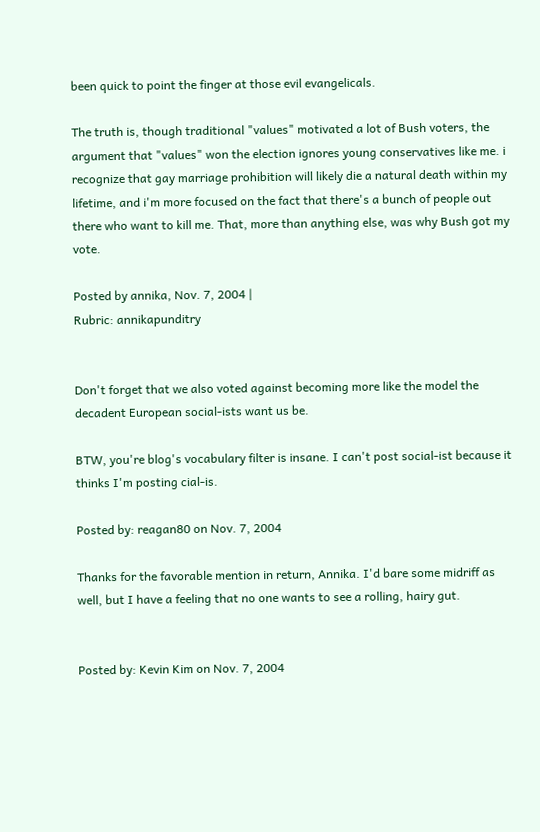been quick to point the finger at those evil evangelicals.

The truth is, though traditional "values" motivated a lot of Bush voters, the argument that "values" won the election ignores young conservatives like me. i recognize that gay marriage prohibition will likely die a natural death within my lifetime, and i'm more focused on the fact that there's a bunch of people out there who want to kill me. That, more than anything else, was why Bush got my vote.

Posted by annika, Nov. 7, 2004 |
Rubric: annikapunditry


Don't forget that we also voted against becoming more like the model the decadent European social-ists want us be.

BTW, you're blog's vocabulary filter is insane. I can't post social-ist because it thinks I'm posting cial-is.

Posted by: reagan80 on Nov. 7, 2004

Thanks for the favorable mention in return, Annika. I'd bare some midriff as well, but I have a feeling that no one wants to see a rolling, hairy gut.


Posted by: Kevin Kim on Nov. 7, 2004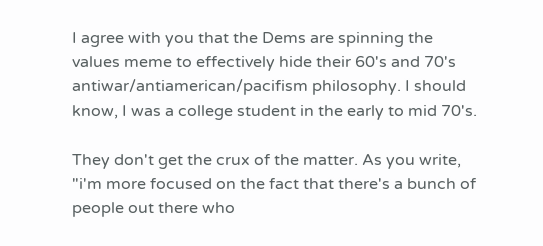I agree with you that the Dems are spinning the values meme to effectively hide their 60's and 70's antiwar/antiamerican/pacifism philosophy. I should know, I was a college student in the early to mid 70's.

They don't get the crux of the matter. As you write, "i'm more focused on the fact that there's a bunch of people out there who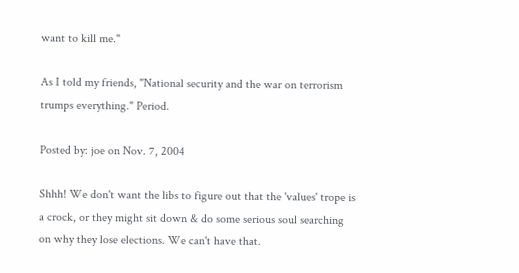want to kill me."

As I told my friends, "National security and the war on terrorism trumps everything." Period.

Posted by: joe on Nov. 7, 2004

Shhh! We don't want the libs to figure out that the 'values' trope is a crock, or they might sit down & do some serious soul searching on why they lose elections. We can't have that.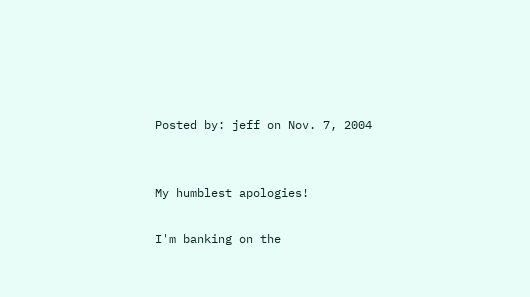Posted by: jeff on Nov. 7, 2004


My humblest apologies!

I'm banking on the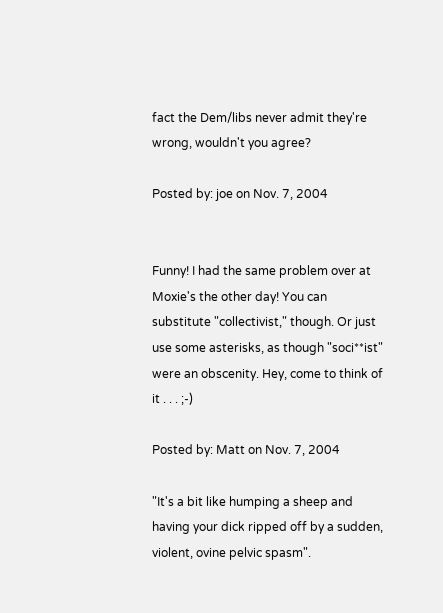fact the Dem/libs never admit they're wrong, wouldn't you agree?

Posted by: joe on Nov. 7, 2004


Funny! I had the same problem over at Moxie's the other day! You can substitute "collectivist," though. Or just use some asterisks, as though "soci**ist" were an obscenity. Hey, come to think of it . . . ;-)

Posted by: Matt on Nov. 7, 2004

"It's a bit like humping a sheep and having your dick ripped off by a sudden, violent, ovine pelvic spasm".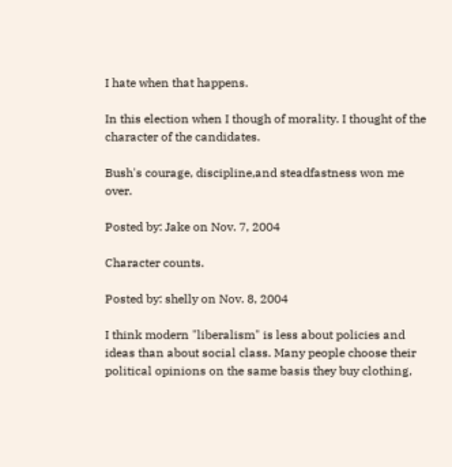I hate when that happens.

In this election when I though of morality. I thought of the character of the candidates.

Bush's courage, discipline,and steadfastness won me over.

Posted by: Jake on Nov. 7, 2004

Character counts.

Posted by: shelly on Nov. 8, 2004

I think modern "liberalism" is less about policies and ideas than about social class. Many people choose their political opinions on the same basis they buy clothing,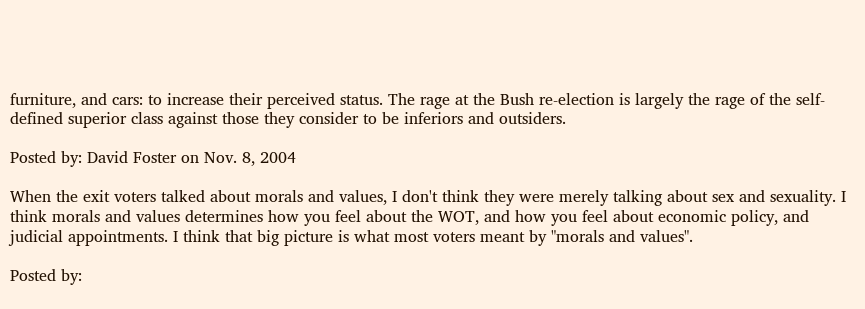furniture, and cars: to increase their perceived status. The rage at the Bush re-election is largely the rage of the self-defined superior class against those they consider to be inferiors and outsiders.

Posted by: David Foster on Nov. 8, 2004

When the exit voters talked about morals and values, I don't think they were merely talking about sex and sexuality. I think morals and values determines how you feel about the WOT, and how you feel about economic policy, and judicial appointments. I think that big picture is what most voters meant by "morals and values".

Posted by: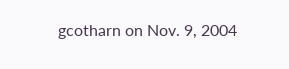gcotharn on Nov. 9, 2004